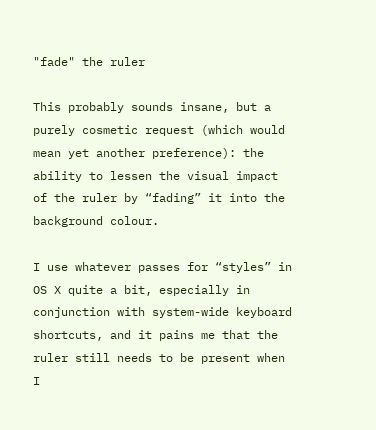"fade" the ruler

This probably sounds insane, but a purely cosmetic request (which would mean yet another preference): the ability to lessen the visual impact of the ruler by “fading” it into the background colour.

I use whatever passes for “styles” in OS X quite a bit, especially in conjunction with system-wide keyboard shortcuts, and it pains me that the ruler still needs to be present when I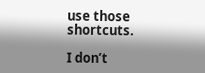use those shortcuts.

I don’t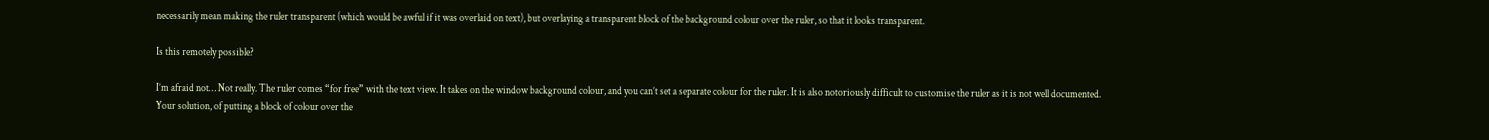necessarily mean making the ruler transparent (which would be awful if it was overlaid on text), but overlaying a transparent block of the background colour over the ruler, so that it looks transparent.

Is this remotely possible?

I’m afraid not… Not really. The ruler comes “for free” with the text view. It takes on the window background colour, and you can’t set a separate colour for the ruler. It is also notoriously difficult to customise the ruler as it is not well documented. Your solution, of putting a block of colour over the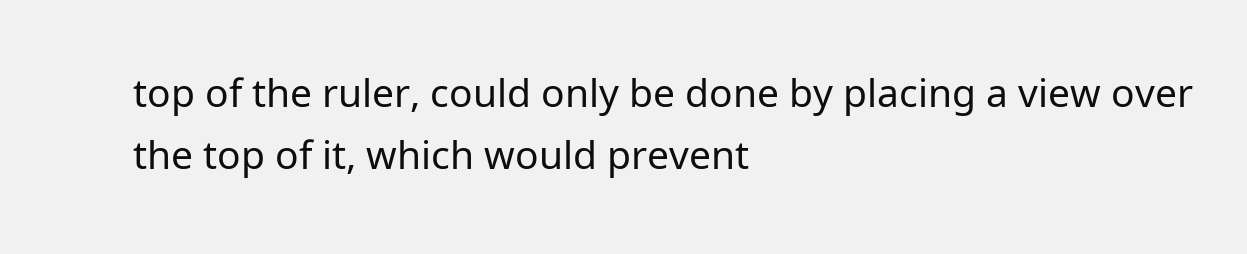top of the ruler, could only be done by placing a view over the top of it, which would prevent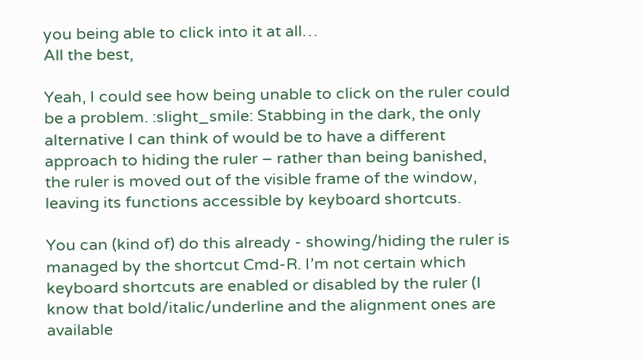you being able to click into it at all…
All the best,

Yeah, I could see how being unable to click on the ruler could be a problem. :slight_smile: Stabbing in the dark, the only alternative I can think of would be to have a different approach to hiding the ruler – rather than being banished, the ruler is moved out of the visible frame of the window, leaving its functions accessible by keyboard shortcuts.

You can (kind of) do this already - showing/hiding the ruler is managed by the shortcut Cmd-R. I’m not certain which keyboard shortcuts are enabled or disabled by the ruler (I know that bold/italic/underline and the alignment ones are available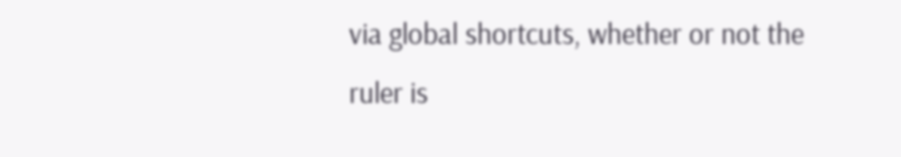via global shortcuts, whether or not the ruler is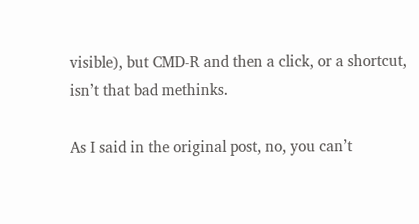visible), but CMD-R and then a click, or a shortcut, isn’t that bad methinks.

As I said in the original post, no, you can’t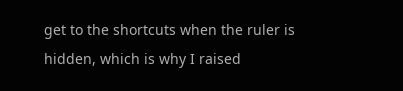get to the shortcuts when the ruler is hidden, which is why I raised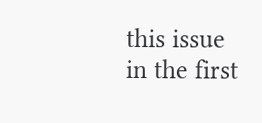this issue in the first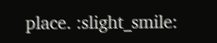place. :slight_smile: